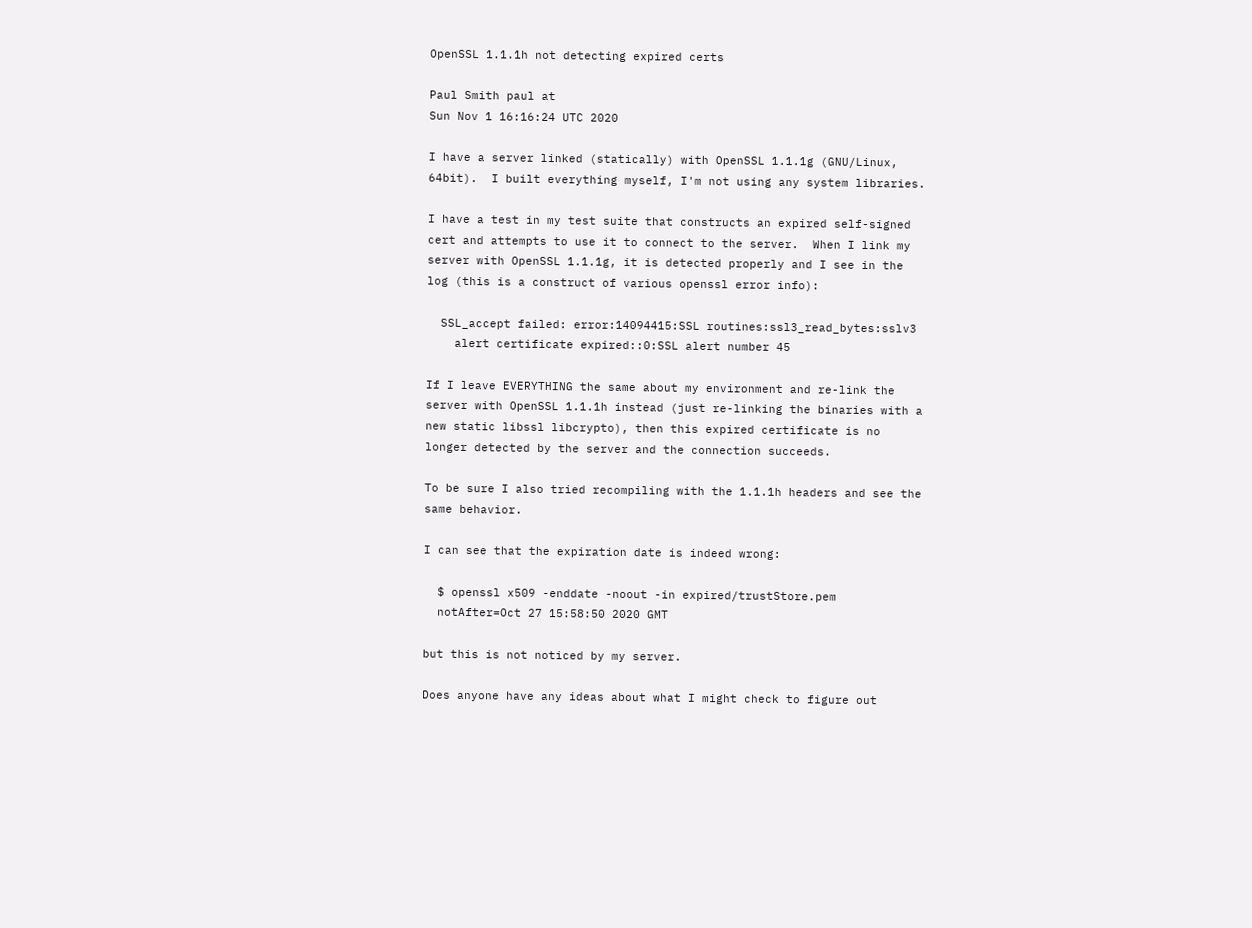OpenSSL 1.1.1h not detecting expired certs

Paul Smith paul at
Sun Nov 1 16:16:24 UTC 2020

I have a server linked (statically) with OpenSSL 1.1.1g (GNU/Linux,
64bit).  I built everything myself, I'm not using any system libraries.

I have a test in my test suite that constructs an expired self-signed
cert and attempts to use it to connect to the server.  When I link my
server with OpenSSL 1.1.1g, it is detected properly and I see in the
log (this is a construct of various openssl error info):

  SSL_accept failed: error:14094415:SSL routines:ssl3_read_bytes:sslv3
    alert certificate expired::0:SSL alert number 45

If I leave EVERYTHING the same about my environment and re-link the
server with OpenSSL 1.1.1h instead (just re-linking the binaries with a
new static libssl libcrypto), then this expired certificate is no
longer detected by the server and the connection succeeds.

To be sure I also tried recompiling with the 1.1.1h headers and see the
same behavior.

I can see that the expiration date is indeed wrong:

  $ openssl x509 -enddate -noout -in expired/trustStore.pem
  notAfter=Oct 27 15:58:50 2020 GMT

but this is not noticed by my server.

Does anyone have any ideas about what I might check to figure out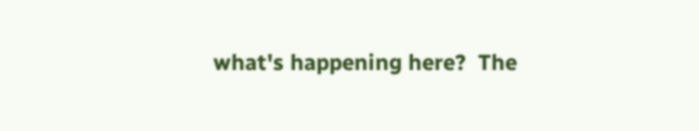what's happening here?  The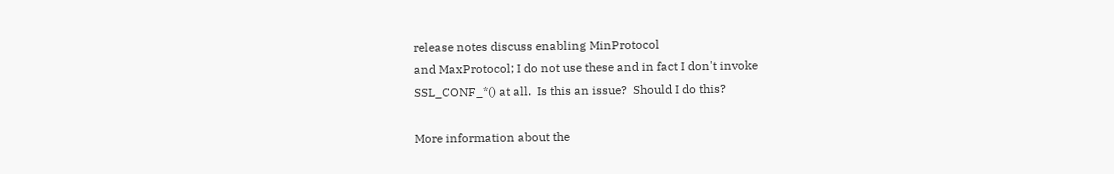release notes discuss enabling MinProtocol
and MaxProtocol; I do not use these and in fact I don't invoke
SSL_CONF_*() at all.  Is this an issue?  Should I do this?

More information about the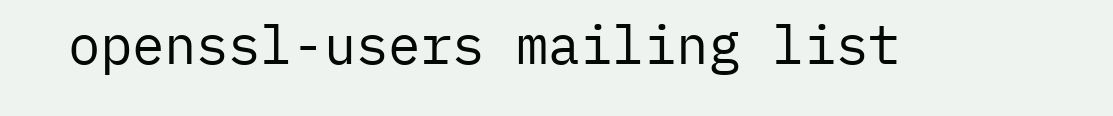openssl-users mailing list